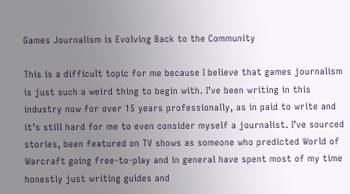Games Journalism is Evolving Back to the Community

This is a difficult topic for me because I believe that games journalism is just such a weird thing to begin with. I’ve been writing in this industry now for over 15 years professionally, as in paid to write and it’s still hard for me to even consider myself a journalist. I’ve sourced stories, been featured on TV shows as someone who predicted World of Warcraft going free-to-play and in general have spent most of my time honestly just writing guides and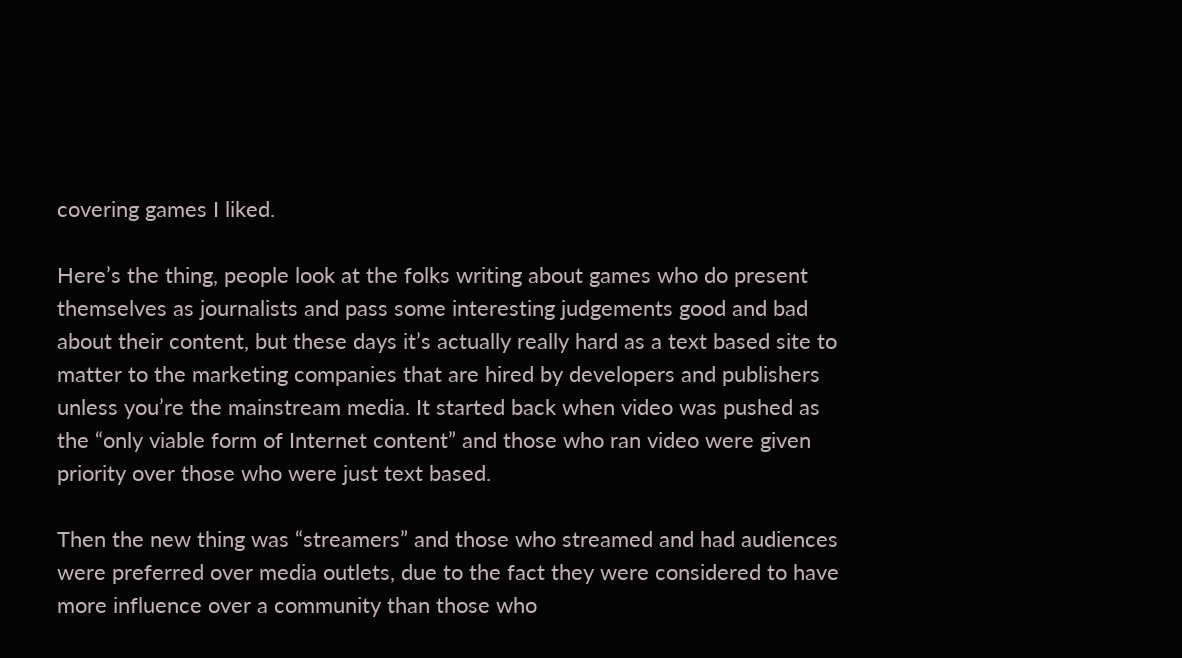covering games I liked.

Here’s the thing, people look at the folks writing about games who do present themselves as journalists and pass some interesting judgements good and bad about their content, but these days it’s actually really hard as a text based site to matter to the marketing companies that are hired by developers and publishers unless you’re the mainstream media. It started back when video was pushed as the “only viable form of Internet content” and those who ran video were given priority over those who were just text based.

Then the new thing was “streamers” and those who streamed and had audiences were preferred over media outlets, due to the fact they were considered to have more influence over a community than those who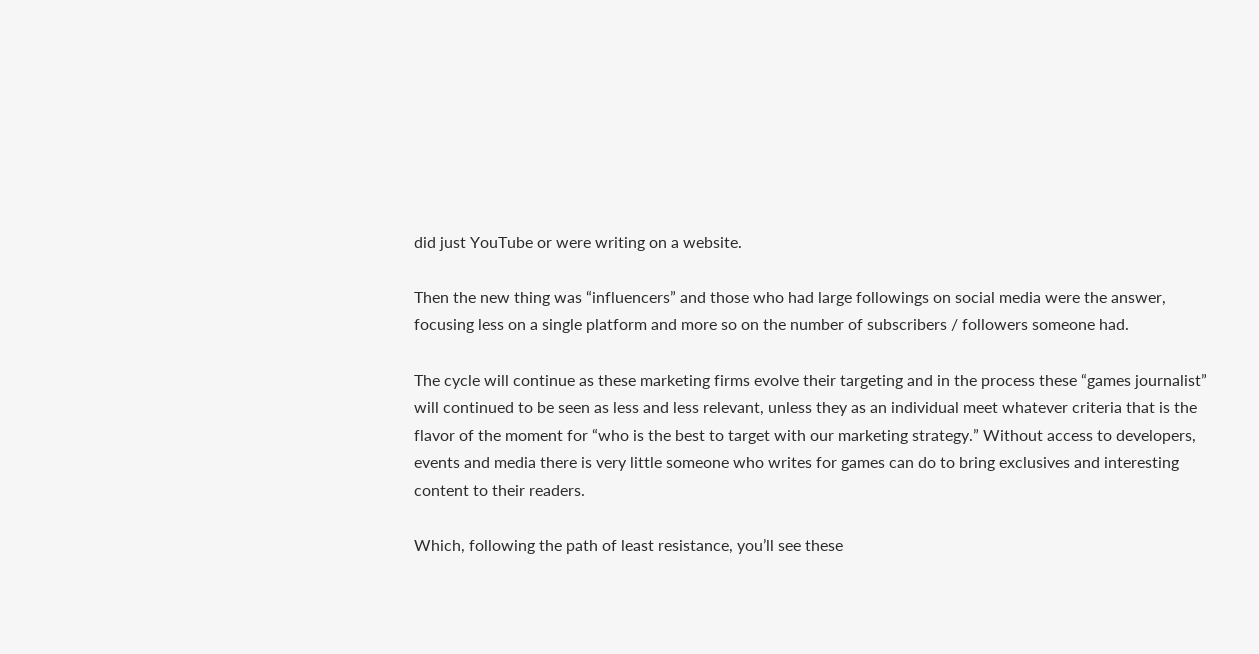did just YouTube or were writing on a website.

Then the new thing was “influencers” and those who had large followings on social media were the answer, focusing less on a single platform and more so on the number of subscribers / followers someone had.

The cycle will continue as these marketing firms evolve their targeting and in the process these “games journalist” will continued to be seen as less and less relevant, unless they as an individual meet whatever criteria that is the flavor of the moment for “who is the best to target with our marketing strategy.” Without access to developers, events and media there is very little someone who writes for games can do to bring exclusives and interesting content to their readers.

Which, following the path of least resistance, you’ll see these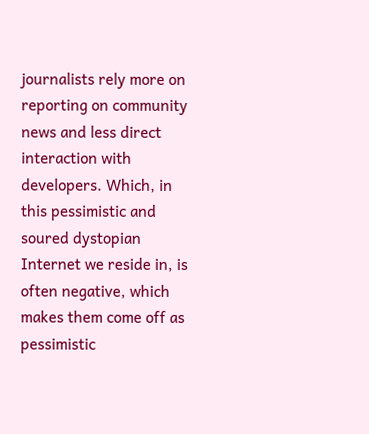journalists rely more on reporting on community news and less direct interaction with developers. Which, in this pessimistic and soured dystopian Internet we reside in, is often negative, which makes them come off as pessimistic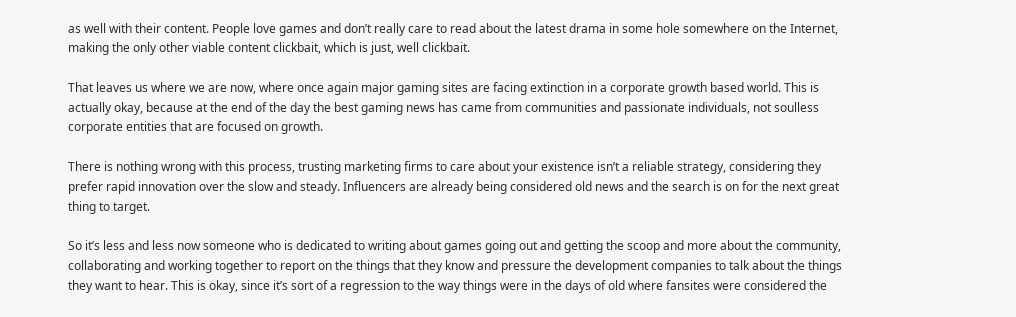as well with their content. People love games and don’t really care to read about the latest drama in some hole somewhere on the Internet, making the only other viable content clickbait, which is just, well clickbait.

That leaves us where we are now, where once again major gaming sites are facing extinction in a corporate growth based world. This is actually okay, because at the end of the day the best gaming news has came from communities and passionate individuals, not soulless corporate entities that are focused on growth.

There is nothing wrong with this process, trusting marketing firms to care about your existence isn’t a reliable strategy, considering they prefer rapid innovation over the slow and steady. Influencers are already being considered old news and the search is on for the next great thing to target.

So it’s less and less now someone who is dedicated to writing about games going out and getting the scoop and more about the community, collaborating and working together to report on the things that they know and pressure the development companies to talk about the things they want to hear. This is okay, since it’s sort of a regression to the way things were in the days of old where fansites were considered the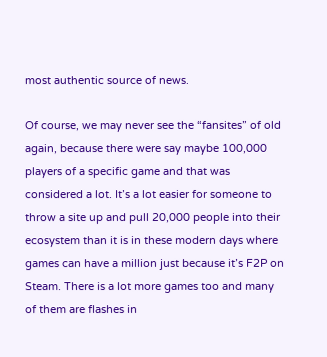most authentic source of news.

Of course, we may never see the “fansites” of old again, because there were say maybe 100,000 players of a specific game and that was considered a lot. It’s a lot easier for someone to throw a site up and pull 20,000 people into their ecosystem than it is in these modern days where games can have a million just because it’s F2P on Steam. There is a lot more games too and many of them are flashes in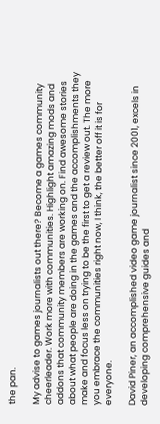the pan.

My advise to games journalists out there? Become a games community cheerleader. Work more with communities. Highlight amazing mods and addons that community members are working on. Find awesome stories about what people are doing in the games and the accomplishments they make and focus less on trying to be the first to get a review out. The more you embrace the communities right now, I think, the better off it is for everyone.

David Piner, an accomplished video game journalist since 2001, excels in developing comprehensive guides and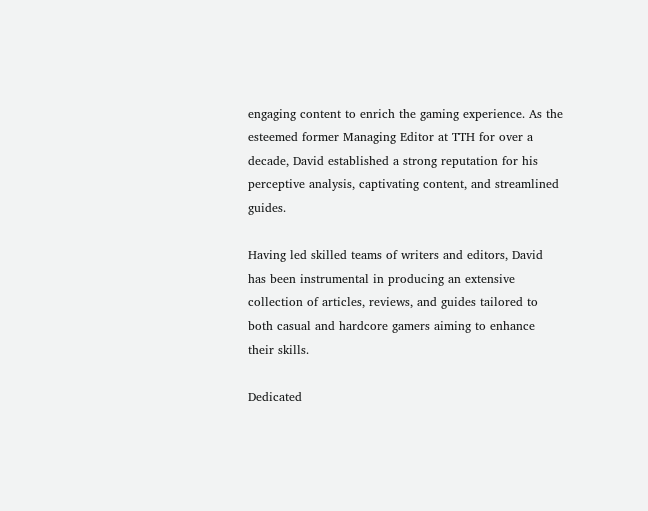engaging content to enrich the gaming experience. As the esteemed former Managing Editor at TTH for over a decade, David established a strong reputation for his perceptive analysis, captivating content, and streamlined guides.

Having led skilled teams of writers and editors, David has been instrumental in producing an extensive collection of articles, reviews, and guides tailored to both casual and hardcore gamers aiming to enhance their skills.

Dedicated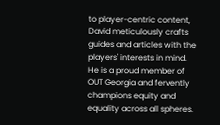to player-centric content, David meticulously crafts guides and articles with the players' interests in mind. He is a proud member of OUT Georgia and fervently champions equity and equality across all spheres.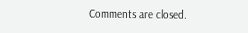Comments are closed.